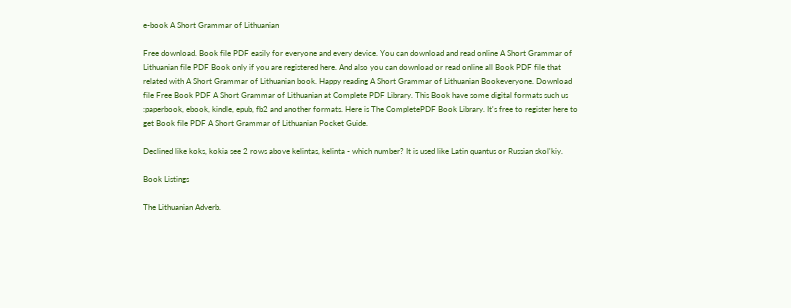e-book A Short Grammar of Lithuanian

Free download. Book file PDF easily for everyone and every device. You can download and read online A Short Grammar of Lithuanian file PDF Book only if you are registered here. And also you can download or read online all Book PDF file that related with A Short Grammar of Lithuanian book. Happy reading A Short Grammar of Lithuanian Bookeveryone. Download file Free Book PDF A Short Grammar of Lithuanian at Complete PDF Library. This Book have some digital formats such us :paperbook, ebook, kindle, epub, fb2 and another formats. Here is The CompletePDF Book Library. It's free to register here to get Book file PDF A Short Grammar of Lithuanian Pocket Guide.

Declined like koks, kokia see 2 rows above kelintas, kelinta - which number? It is used like Latin quantus or Russian skol'kiy.

Book Listings

The Lithuanian Adverb.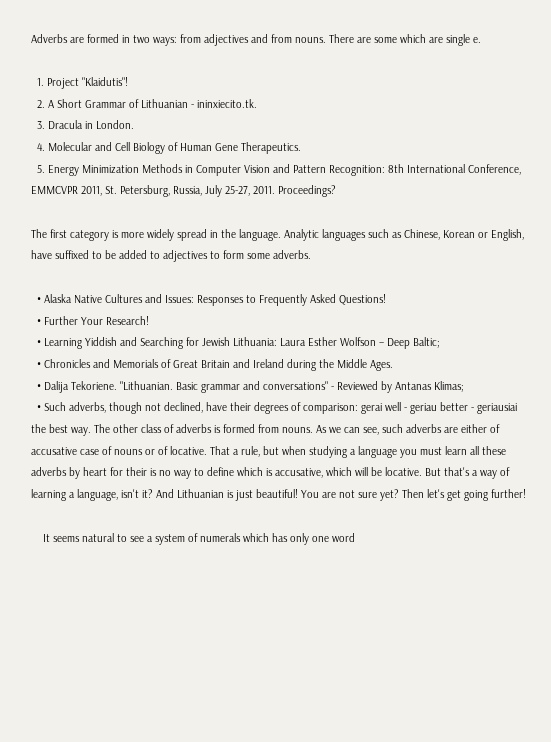Adverbs are formed in two ways: from adjectives and from nouns. There are some which are single e.

  1. Project "Klaidutis"!
  2. A Short Grammar of Lithuanian - ininxiecito.tk.
  3. Dracula in London.
  4. Molecular and Cell Biology of Human Gene Therapeutics.
  5. Energy Minimization Methods in Computer Vision and Pattern Recognition: 8th International Conference, EMMCVPR 2011, St. Petersburg, Russia, July 25-27, 2011. Proceedings?

The first category is more widely spread in the language. Analytic languages such as Chinese, Korean or English, have suffixed to be added to adjectives to form some adverbs.

  • Alaska Native Cultures and Issues: Responses to Frequently Asked Questions!
  • Further Your Research!
  • Learning Yiddish and Searching for Jewish Lithuania: Laura Esther Wolfson – Deep Baltic;
  • Chronicles and Memorials of Great Britain and Ireland during the Middle Ages.
  • Dalija Tekoriene. "Lithuanian. Basic grammar and conversations" - Reviewed by Antanas Klimas;
  • Such adverbs, though not declined, have their degrees of comparison: gerai well - geriau better - geriausiai the best way. The other class of adverbs is formed from nouns. As we can see, such adverbs are either of accusative case of nouns or of locative. That a rule, but when studying a language you must learn all these adverbs by heart for their is no way to define which is accusative, which will be locative. But that's a way of learning a language, isn't it? And Lithuanian is just beautiful! You are not sure yet? Then let's get going further!

    It seems natural to see a system of numerals which has only one word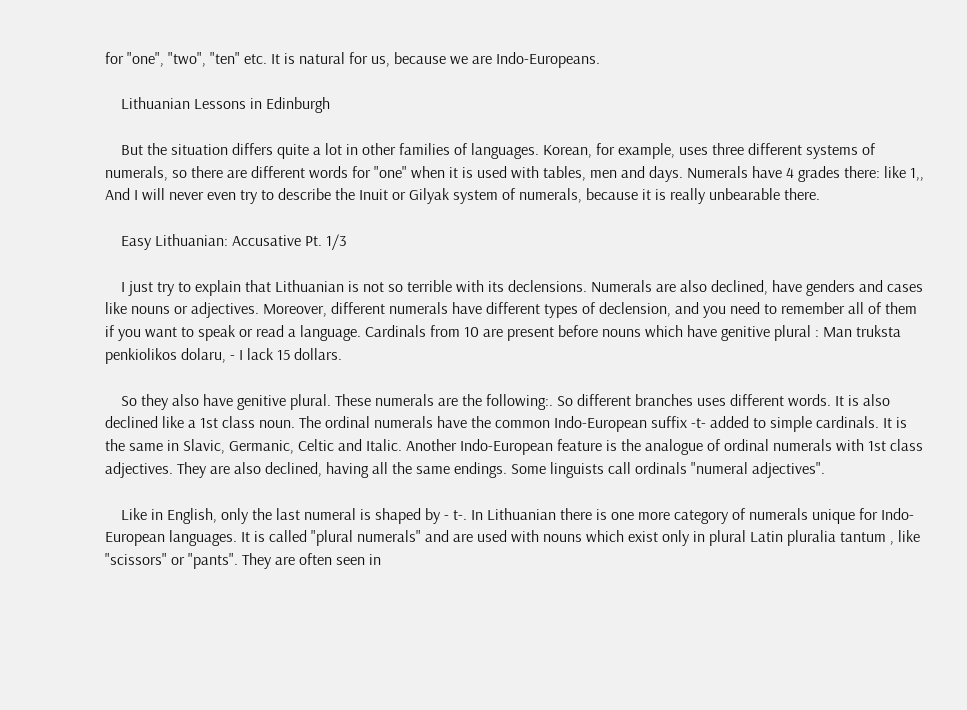for "one", "two", "ten" etc. It is natural for us, because we are Indo-Europeans.

    Lithuanian Lessons in Edinburgh

    But the situation differs quite a lot in other families of languages. Korean, for example, uses three different systems of numerals, so there are different words for "one" when it is used with tables, men and days. Numerals have 4 grades there: like 1,, And I will never even try to describe the Inuit or Gilyak system of numerals, because it is really unbearable there.

    Easy Lithuanian: Accusative Pt. 1/3

    I just try to explain that Lithuanian is not so terrible with its declensions. Numerals are also declined, have genders and cases like nouns or adjectives. Moreover, different numerals have different types of declension, and you need to remember all of them if you want to speak or read a language. Cardinals from 10 are present before nouns which have genitive plural : Man truksta penkiolikos dolaru, - I lack 15 dollars.

    So they also have genitive plural. These numerals are the following:. So different branches uses different words. It is also declined like a 1st class noun. The ordinal numerals have the common Indo-European suffix -t- added to simple cardinals. It is the same in Slavic, Germanic, Celtic and Italic. Another Indo-European feature is the analogue of ordinal numerals with 1st class adjectives. They are also declined, having all the same endings. Some linguists call ordinals "numeral adjectives".

    Like in English, only the last numeral is shaped by - t-. In Lithuanian there is one more category of numerals unique for Indo-European languages. It is called "plural numerals" and are used with nouns which exist only in plural Latin pluralia tantum , like "scissors" or "pants". They are often seen in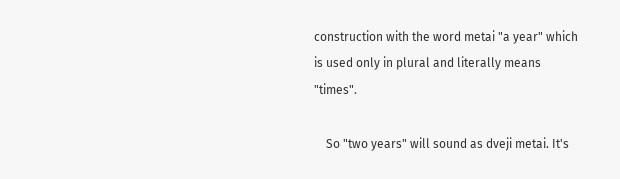construction with the word metai "a year" which is used only in plural and literally means "times".

    So "two years" will sound as dveji metai. It's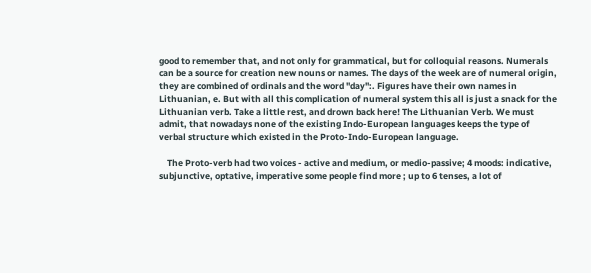good to remember that, and not only for grammatical, but for colloquial reasons. Numerals can be a source for creation new nouns or names. The days of the week are of numeral origin, they are combined of ordinals and the word "day":. Figures have their own names in Lithuanian, e. But with all this complication of numeral system this all is just a snack for the Lithuanian verb. Take a little rest, and drown back here! The Lithuanian Verb. We must admit, that nowadays none of the existing Indo-European languages keeps the type of verbal structure which existed in the Proto-Indo-European language.

    The Proto-verb had two voices - active and medium, or medio-passive; 4 moods: indicative, subjunctive, optative, imperative some people find more ; up to 6 tenses, a lot of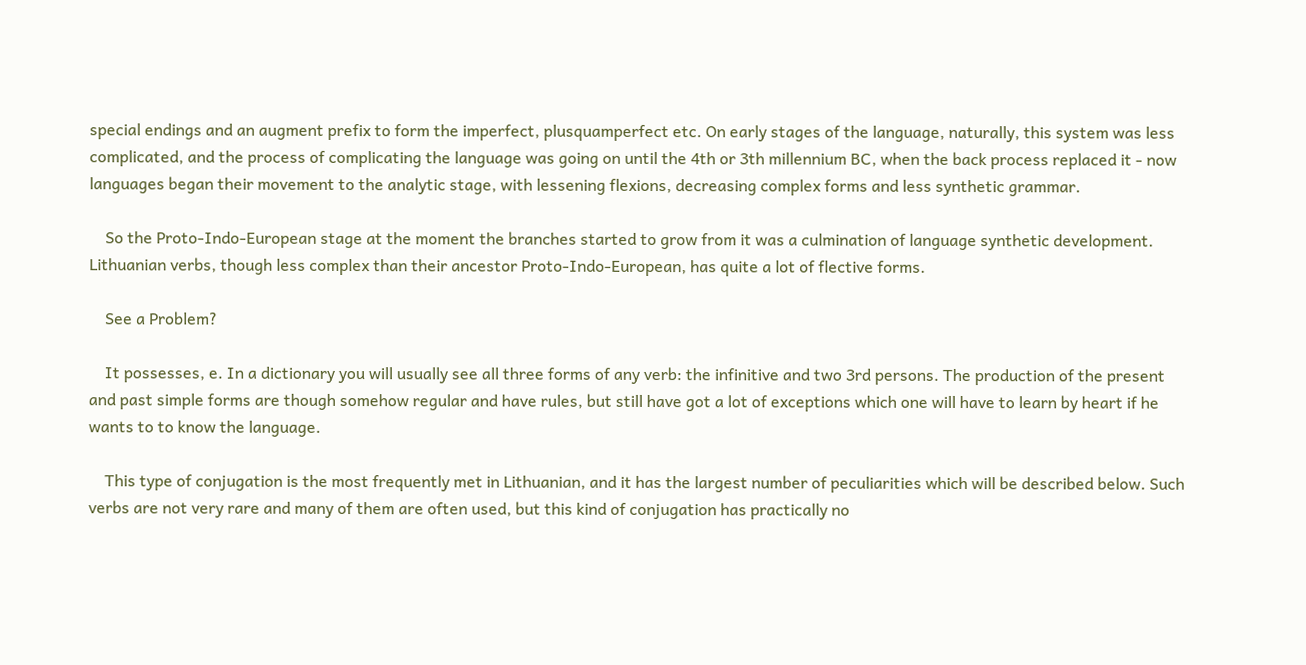special endings and an augment prefix to form the imperfect, plusquamperfect etc. On early stages of the language, naturally, this system was less complicated, and the process of complicating the language was going on until the 4th or 3th millennium BC, when the back process replaced it - now languages began their movement to the analytic stage, with lessening flexions, decreasing complex forms and less synthetic grammar.

    So the Proto-Indo-European stage at the moment the branches started to grow from it was a culmination of language synthetic development. Lithuanian verbs, though less complex than their ancestor Proto-Indo-European, has quite a lot of flective forms.

    See a Problem?

    It possesses, e. In a dictionary you will usually see all three forms of any verb: the infinitive and two 3rd persons. The production of the present and past simple forms are though somehow regular and have rules, but still have got a lot of exceptions which one will have to learn by heart if he wants to to know the language.

    This type of conjugation is the most frequently met in Lithuanian, and it has the largest number of peculiarities which will be described below. Such verbs are not very rare and many of them are often used, but this kind of conjugation has practically no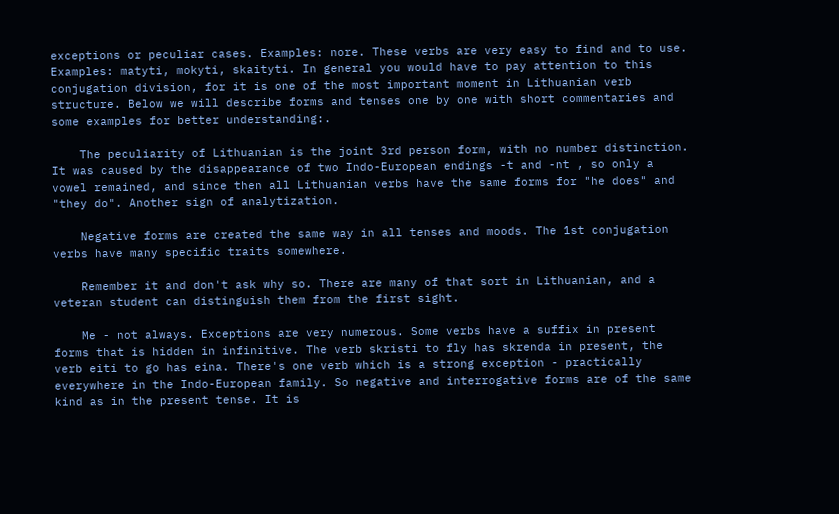exceptions or peculiar cases. Examples: nore. These verbs are very easy to find and to use. Examples: matyti, mokyti, skaityti. In general you would have to pay attention to this conjugation division, for it is one of the most important moment in Lithuanian verb structure. Below we will describe forms and tenses one by one with short commentaries and some examples for better understanding:.

    The peculiarity of Lithuanian is the joint 3rd person form, with no number distinction. It was caused by the disappearance of two Indo-European endings -t and -nt , so only a vowel remained, and since then all Lithuanian verbs have the same forms for "he does" and "they do". Another sign of analytization.

    Negative forms are created the same way in all tenses and moods. The 1st conjugation verbs have many specific traits somewhere.

    Remember it and don't ask why so. There are many of that sort in Lithuanian, and a veteran student can distinguish them from the first sight.

    Me - not always. Exceptions are very numerous. Some verbs have a suffix in present forms that is hidden in infinitive. The verb skristi to fly has skrenda in present, the verb eiti to go has eina. There's one verb which is a strong exception - practically everywhere in the Indo-European family. So negative and interrogative forms are of the same kind as in the present tense. It is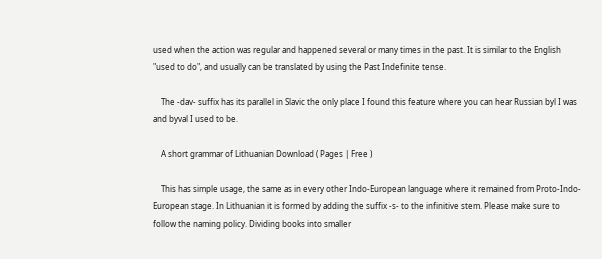used when the action was regular and happened several or many times in the past. It is similar to the English "used to do", and usually can be translated by using the Past Indefinite tense.

    The -dav- suffix has its parallel in Slavic the only place I found this feature where you can hear Russian byl I was and byval I used to be.

    A short grammar of Lithuanian Download ( Pages | Free )

    This has simple usage, the same as in every other Indo-European language where it remained from Proto-Indo-European stage. In Lithuanian it is formed by adding the suffix -s- to the infinitive stem. Please make sure to follow the naming policy. Dividing books into smaller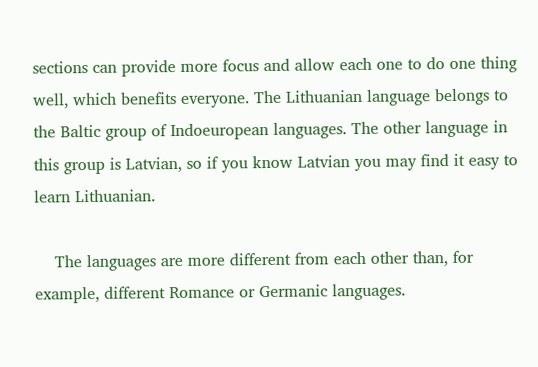sections can provide more focus and allow each one to do one thing well, which benefits everyone. The Lithuanian language belongs to the Baltic group of Indoeuropean languages. The other language in this group is Latvian, so if you know Latvian you may find it easy to learn Lithuanian.

    The languages are more different from each other than, for example, different Romance or Germanic languages.